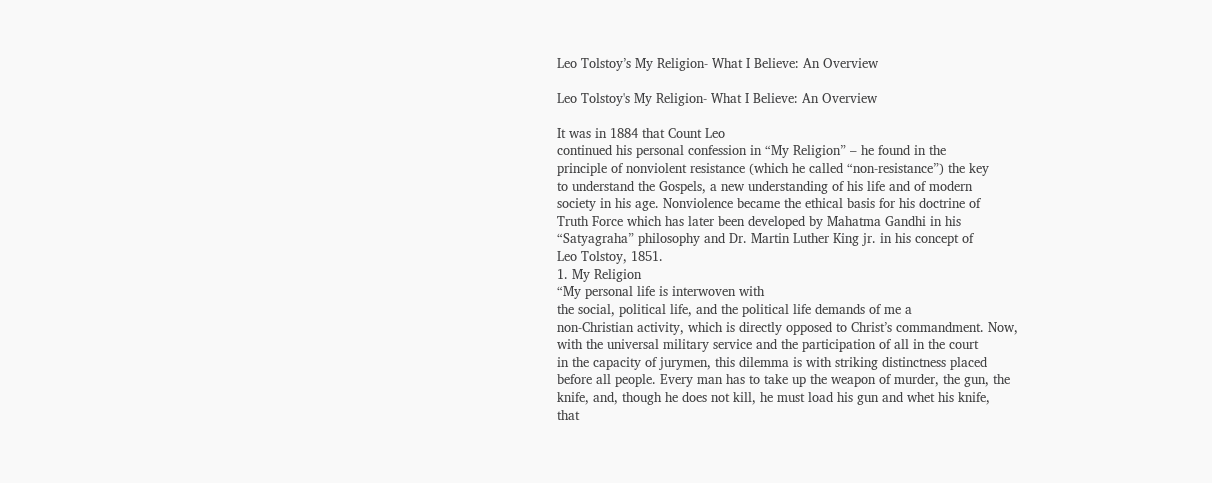Leo Tolstoy’s My Religion- What I Believe: An Overview

Leo Tolstoy's My Religion- What I Believe: An Overview

It was in 1884 that Count Leo
continued his personal confession in “My Religion” – he found in the
principle of nonviolent resistance (which he called “non-resistance”) the key
to understand the Gospels, a new understanding of his life and of modern
society in his age. Nonviolence became the ethical basis for his doctrine of
Truth Force which has later been developed by Mahatma Gandhi in his
“Satyagraha” philosophy and Dr. Martin Luther King jr. in his concept of
Leo Tolstoy, 1851.
1. My Religion
“My personal life is interwoven with
the social, political life, and the political life demands of me a
non-Christian activity, which is directly opposed to Christ’s commandment. Now,
with the universal military service and the participation of all in the court
in the capacity of jurymen, this dilemma is with striking distinctness placed
before all people. Every man has to take up the weapon of murder, the gun, the
knife, and, though he does not kill, he must load his gun and whet his knife,
that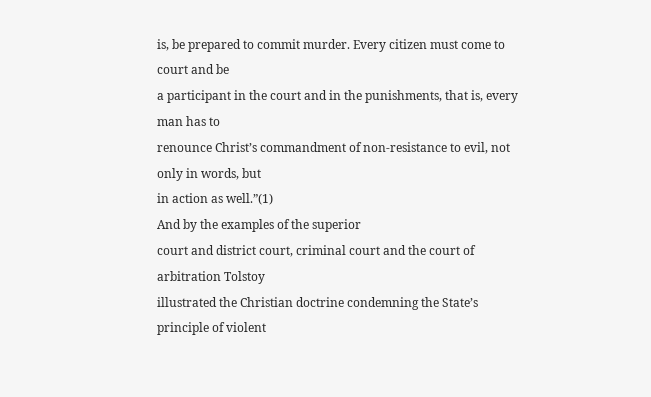is, be prepared to commit murder. Every citizen must come to court and be
a participant in the court and in the punishments, that is, every man has to
renounce Christ’s commandment of non-resistance to evil, not only in words, but
in action as well.”(1)
And by the examples of the superior
court and district court, criminal court and the court of arbitration Tolstoy
illustrated the Christian doctrine condemning the State’s principle of violent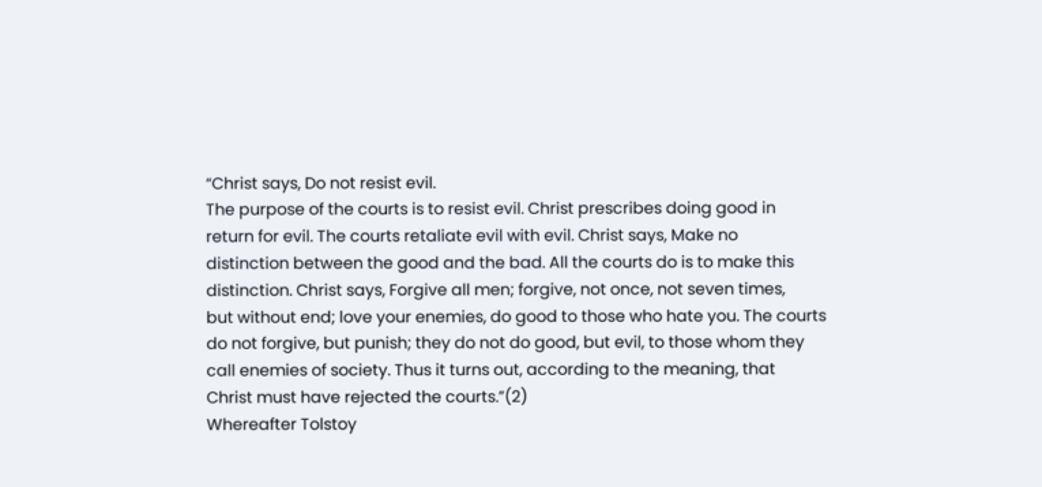“Christ says, Do not resist evil.
The purpose of the courts is to resist evil. Christ prescribes doing good in
return for evil. The courts retaliate evil with evil. Christ says, Make no
distinction between the good and the bad. All the courts do is to make this
distinction. Christ says, Forgive all men; forgive, not once, not seven times,
but without end; love your enemies, do good to those who hate you. The courts
do not forgive, but punish; they do not do good, but evil, to those whom they
call enemies of society. Thus it turns out, according to the meaning, that
Christ must have rejected the courts.”(2)
Whereafter Tolstoy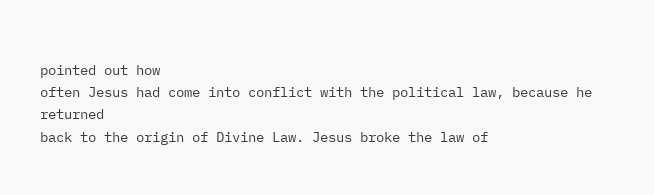pointed out how
often Jesus had come into conflict with the political law, because he returned
back to the origin of Divine Law. Jesus broke the law of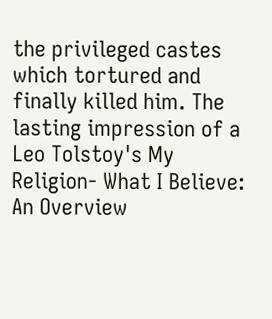the privileged castes
which tortured and finally killed him. The lasting impression of a
Leo Tolstoy's My Religion- What I Believe: An Overview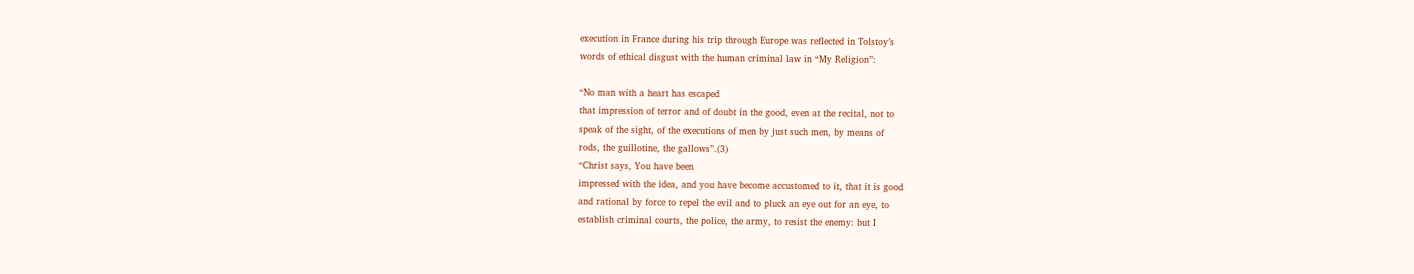execution in France during his trip through Europe was reflected in Tolstoy’s
words of ethical disgust with the human criminal law in “My Religion”:

“No man with a heart has escaped
that impression of terror and of doubt in the good, even at the recital, not to
speak of the sight, of the executions of men by just such men, by means of
rods, the guillotine, the gallows”.(3)
“Christ says, You have been
impressed with the idea, and you have become accustomed to it, that it is good
and rational by force to repel the evil and to pluck an eye out for an eye, to
establish criminal courts, the police, the army, to resist the enemy: but I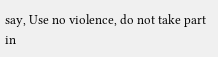say, Use no violence, do not take part in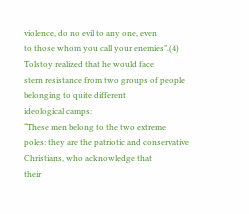violence, do no evil to any one, even
to those whom you call your enemies”.(4)
Tolstoy realized that he would face
stern resistance from two groups of people belonging to quite different
ideological camps:
“These men belong to the two extreme
poles: they are the patriotic and conservative Christians, who acknowledge that
their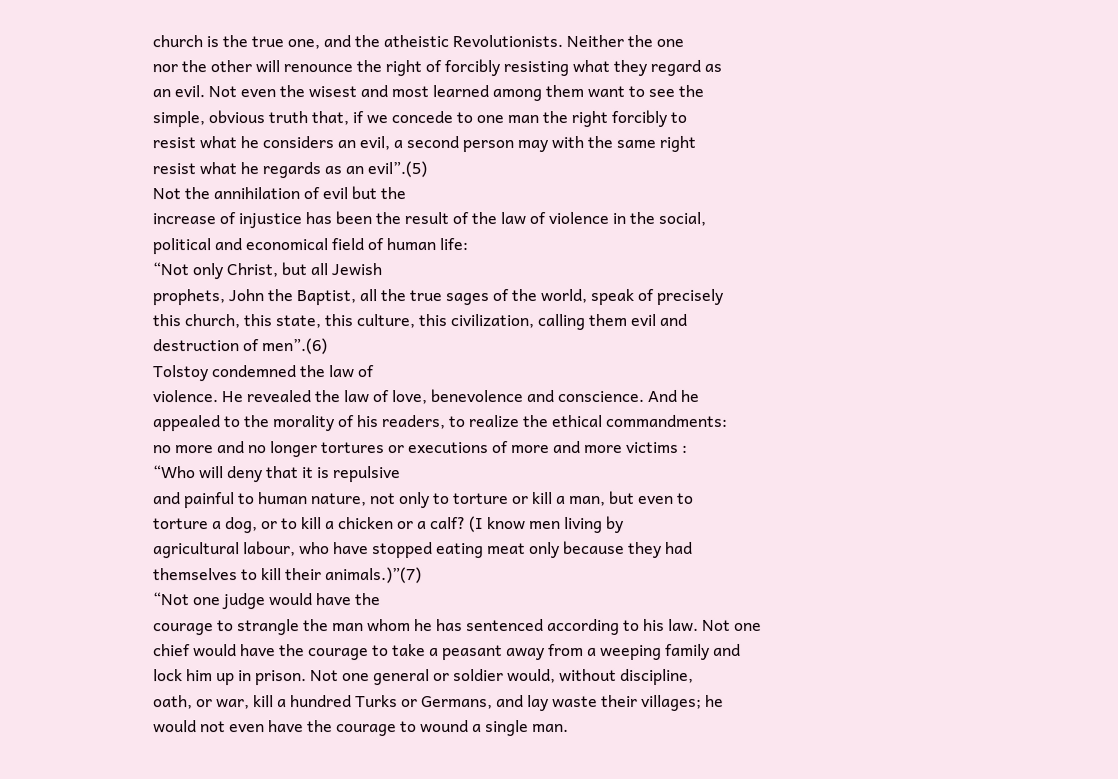church is the true one, and the atheistic Revolutionists. Neither the one
nor the other will renounce the right of forcibly resisting what they regard as
an evil. Not even the wisest and most learned among them want to see the
simple, obvious truth that, if we concede to one man the right forcibly to
resist what he considers an evil, a second person may with the same right
resist what he regards as an evil”.(5)
Not the annihilation of evil but the
increase of injustice has been the result of the law of violence in the social,
political and economical field of human life:
“Not only Christ, but all Jewish
prophets, John the Baptist, all the true sages of the world, speak of precisely
this church, this state, this culture, this civilization, calling them evil and
destruction of men”.(6)
Tolstoy condemned the law of
violence. He revealed the law of love, benevolence and conscience. And he
appealed to the morality of his readers, to realize the ethical commandments:
no more and no longer tortures or executions of more and more victims :
“Who will deny that it is repulsive
and painful to human nature, not only to torture or kill a man, but even to
torture a dog, or to kill a chicken or a calf? (I know men living by
agricultural labour, who have stopped eating meat only because they had
themselves to kill their animals.)”(7)
“Not one judge would have the
courage to strangle the man whom he has sentenced according to his law. Not one
chief would have the courage to take a peasant away from a weeping family and
lock him up in prison. Not one general or soldier would, without discipline,
oath, or war, kill a hundred Turks or Germans, and lay waste their villages; he
would not even have the courage to wound a single man.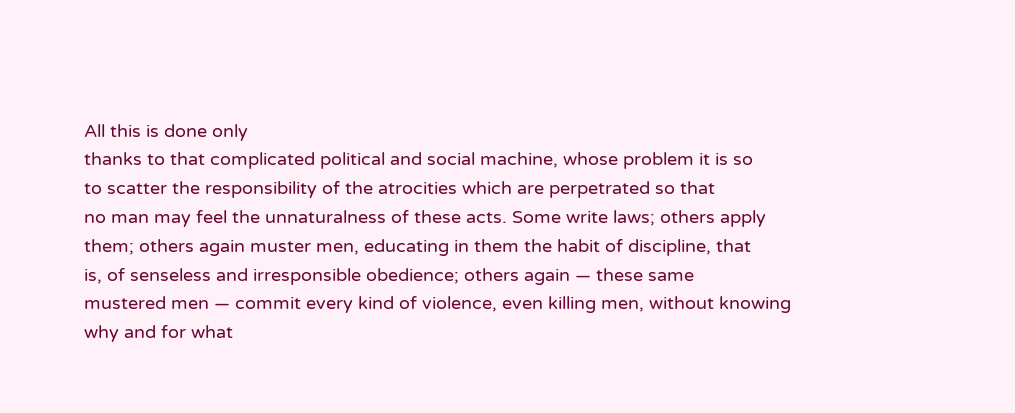All this is done only
thanks to that complicated political and social machine, whose problem it is so
to scatter the responsibility of the atrocities which are perpetrated so that
no man may feel the unnaturalness of these acts. Some write laws; others apply
them; others again muster men, educating in them the habit of discipline, that
is, of senseless and irresponsible obedience; others again — these same
mustered men — commit every kind of violence, even killing men, without knowing
why and for what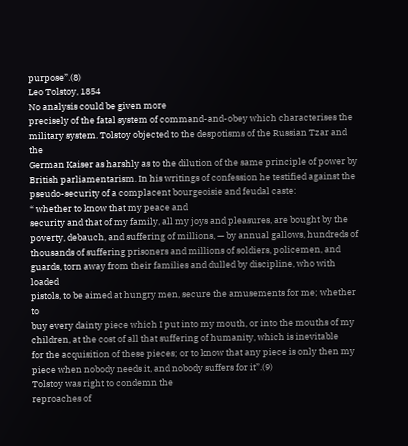purpose”.(8)
Leo Tolstoy, 1854
No analysis could be given more
precisely of the fatal system of command-and-obey which characterises the
military system. Tolstoy objected to the despotisms of the Russian Tzar and the
German Kaiser as harshly as to the dilution of the same principle of power by
British parliamentarism. In his writings of confession he testified against the
pseudo-security of a complacent bourgeoisie and feudal caste:
“ whether to know that my peace and
security and that of my family, all my joys and pleasures, are bought by the
poverty, debauch, and suffering of millions, — by annual gallows, hundreds of
thousands of suffering prisoners and millions of soldiers, policemen, and
guards, torn away from their families and dulled by discipline, who with loaded
pistols, to be aimed at hungry men, secure the amusements for me; whether to
buy every dainty piece which I put into my mouth, or into the mouths of my
children, at the cost of all that suffering of humanity, which is inevitable
for the acquisition of these pieces; or to know that any piece is only then my
piece when nobody needs it, and nobody suffers for it”.(9)
Tolstoy was right to condemn the
reproaches of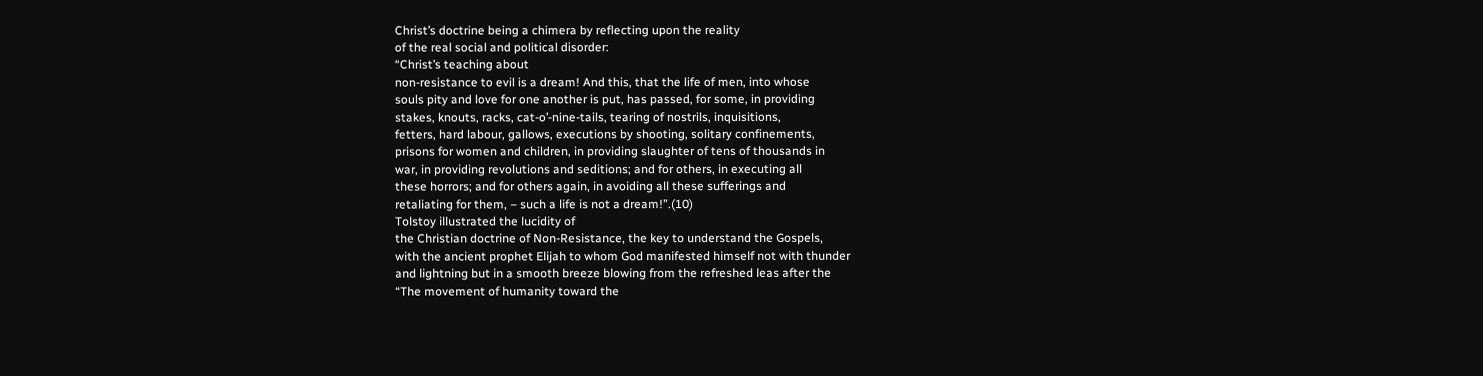Christ’s doctrine being a chimera by reflecting upon the reality
of the real social and political disorder:
“Christ’s teaching about
non-resistance to evil is a dream! And this, that the life of men, into whose
souls pity and love for one another is put, has passed, for some, in providing
stakes, knouts, racks, cat-o’-nine-tails, tearing of nostrils, inquisitions,
fetters, hard labour, gallows, executions by shooting, solitary confinements,
prisons for women and children, in providing slaughter of tens of thousands in
war, in providing revolutions and seditions; and for others, in executing all
these horrors; and for others again, in avoiding all these sufferings and
retaliating for them, – such a life is not a dream!”.(10)
Tolstoy illustrated the lucidity of
the Christian doctrine of Non-Resistance, the key to understand the Gospels,
with the ancient prophet Elijah to whom God manifested himself not with thunder
and lightning but in a smooth breeze blowing from the refreshed leas after the
“The movement of humanity toward the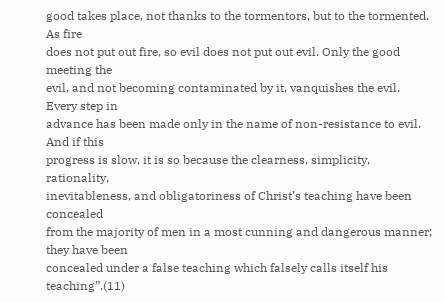good takes place, not thanks to the tormentors, but to the tormented. As fire
does not put out fire, so evil does not put out evil. Only the good meeting the
evil, and not becoming contaminated by it, vanquishes the evil. Every step in
advance has been made only in the name of non-resistance to evil. And if this
progress is slow, it is so because the clearness, simplicity, rationality,
inevitableness, and obligatoriness of Christ’s teaching have been concealed
from the majority of men in a most cunning and dangerous manner; they have been
concealed under a false teaching which falsely calls itself his teaching”.(11)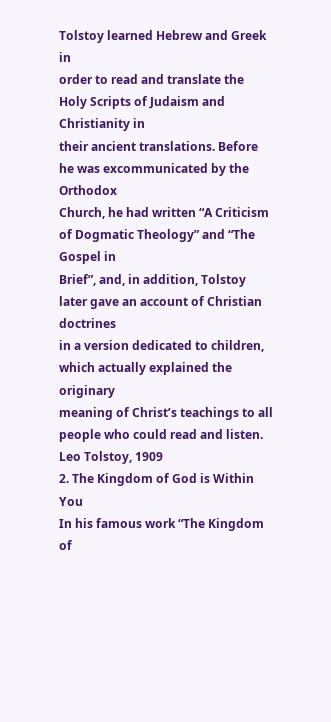Tolstoy learned Hebrew and Greek in
order to read and translate the Holy Scripts of Judaism and Christianity in
their ancient translations. Before he was excommunicated by the Orthodox
Church, he had written “A Criticism of Dogmatic Theology” and “The Gospel in
Brief”, and, in addition, Tolstoy later gave an account of Christian doctrines
in a version dedicated to children, which actually explained the originary
meaning of Christ’s teachings to all people who could read and listen.
Leo Tolstoy, 1909
2. The Kingdom of God is Within You
In his famous work “The Kingdom of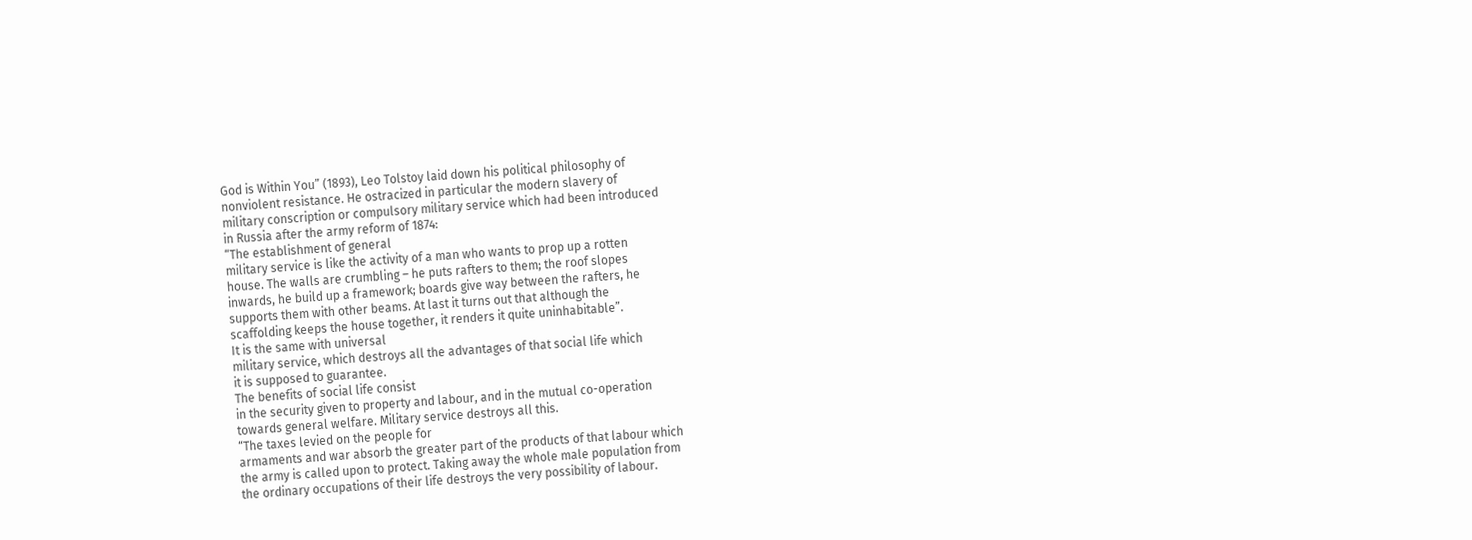God is Within You” (1893), Leo Tolstoy laid down his political philosophy of
nonviolent resistance. He ostracized in particular the modern slavery of
military conscription or compulsory military service which had been introduced
in Russia after the army reform of 1874:
“The establishment of general
military service is like the activity of a man who wants to prop up a rotten
house. The walls are crumbling – he puts rafters to them; the roof slopes
inwards, he build up a framework; boards give way between the rafters, he
supports them with other beams. At last it turns out that although the
scaffolding keeps the house together, it renders it quite uninhabitable”.
It is the same with universal
military service, which destroys all the advantages of that social life which
it is supposed to guarantee.
The benefits of social life consist
in the security given to property and labour, and in the mutual co-operation
towards general welfare. Military service destroys all this.
“The taxes levied on the people for
armaments and war absorb the greater part of the products of that labour which
the army is called upon to protect. Taking away the whole male population from
the ordinary occupations of their life destroys the very possibility of labour.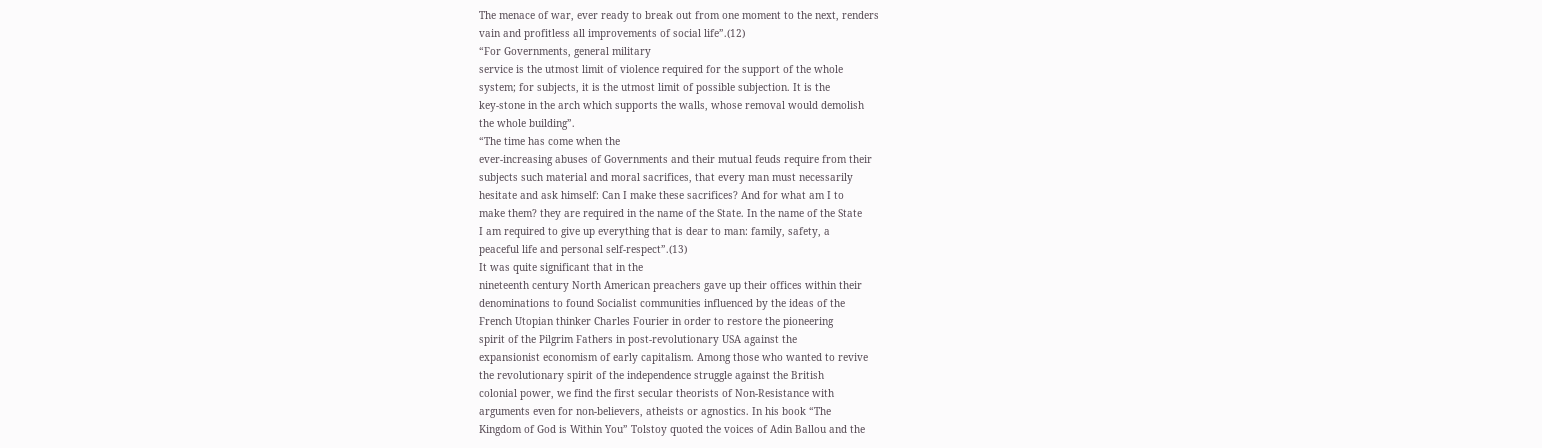The menace of war, ever ready to break out from one moment to the next, renders
vain and profitless all improvements of social life”.(12)
“For Governments, general military
service is the utmost limit of violence required for the support of the whole
system; for subjects, it is the utmost limit of possible subjection. It is the
key-stone in the arch which supports the walls, whose removal would demolish
the whole building”.
“The time has come when the
ever-increasing abuses of Governments and their mutual feuds require from their
subjects such material and moral sacrifices, that every man must necessarily
hesitate and ask himself: Can I make these sacrifices? And for what am I to
make them? they are required in the name of the State. In the name of the State
I am required to give up everything that is dear to man: family, safety, a
peaceful life and personal self-respect”.(13)
It was quite significant that in the
nineteenth century North American preachers gave up their offices within their
denominations to found Socialist communities influenced by the ideas of the
French Utopian thinker Charles Fourier in order to restore the pioneering
spirit of the Pilgrim Fathers in post-revolutionary USA against the
expansionist economism of early capitalism. Among those who wanted to revive
the revolutionary spirit of the independence struggle against the British
colonial power, we find the first secular theorists of Non-Resistance with
arguments even for non-believers, atheists or agnostics. In his book “The
Kingdom of God is Within You” Tolstoy quoted the voices of Adin Ballou and the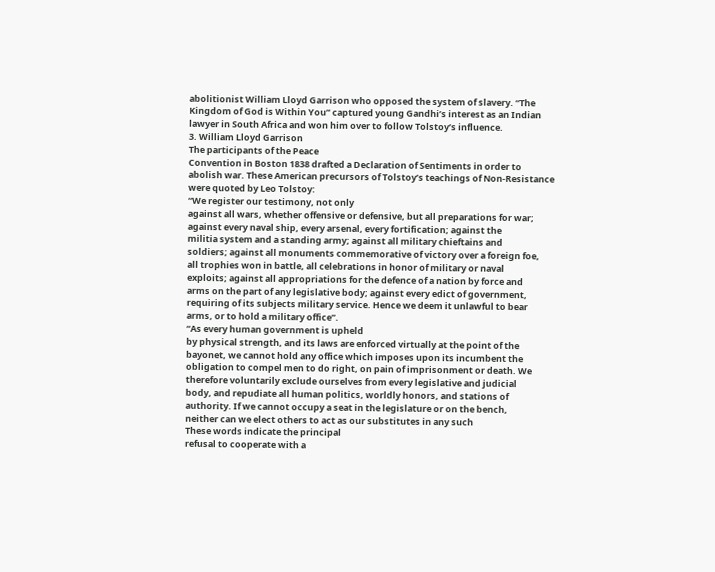abolitionist William Lloyd Garrison who opposed the system of slavery. “The
Kingdom of God is Within You” captured young Gandhi’s interest as an Indian
lawyer in South Africa and won him over to follow Tolstoy’s influence.
3. William Lloyd Garrison
The participants of the Peace
Convention in Boston 1838 drafted a Declaration of Sentiments in order to
abolish war. These American precursors of Tolstoy’s teachings of Non-Resistance
were quoted by Leo Tolstoy:
“We register our testimony, not only
against all wars, whether offensive or defensive, but all preparations for war;
against every naval ship, every arsenal, every fortification; against the
militia system and a standing army; against all military chieftains and
soldiers; against all monuments commemorative of victory over a foreign foe,
all trophies won in battle, all celebrations in honor of military or naval
exploits; against all appropriations for the defence of a nation by force and
arms on the part of any legislative body; against every edict of government,
requiring of its subjects military service. Hence we deem it unlawful to bear
arms, or to hold a military office”.
“As every human government is upheld
by physical strength, and its laws are enforced virtually at the point of the
bayonet, we cannot hold any office which imposes upon its incumbent the
obligation to compel men to do right, on pain of imprisonment or death. We
therefore voluntarily exclude ourselves from every legislative and judicial
body, and repudiate all human politics, worldly honors, and stations of
authority. If we cannot occupy a seat in the legislature or on the bench,
neither can we elect others to act as our substitutes in any such
These words indicate the principal
refusal to cooperate with a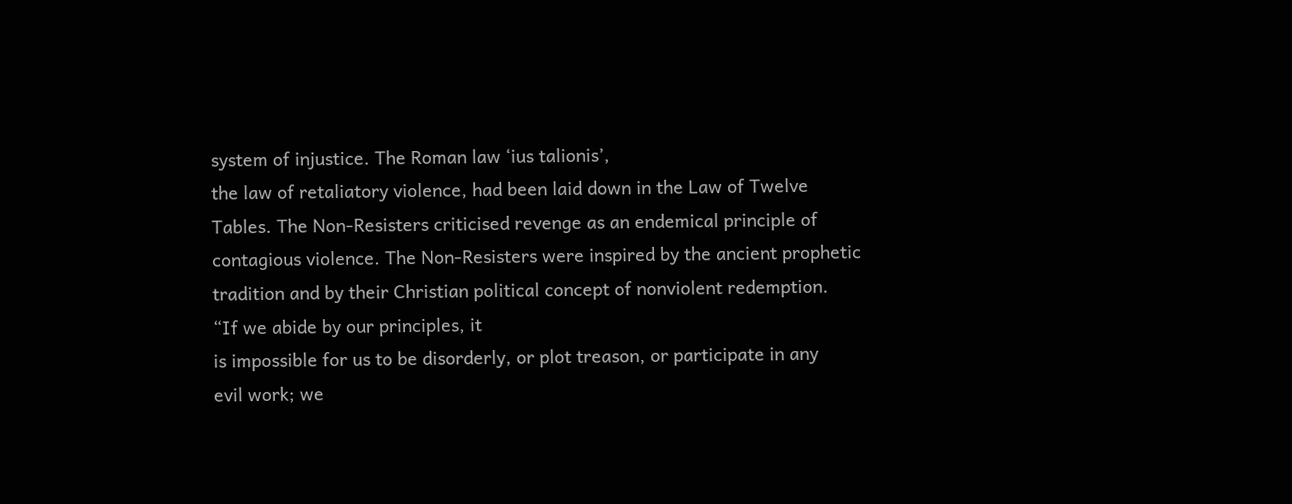system of injustice. The Roman law ‘ius talionis’,
the law of retaliatory violence, had been laid down in the Law of Twelve
Tables. The Non-Resisters criticised revenge as an endemical principle of
contagious violence. The Non-Resisters were inspired by the ancient prophetic
tradition and by their Christian political concept of nonviolent redemption.
“If we abide by our principles, it
is impossible for us to be disorderly, or plot treason, or participate in any
evil work; we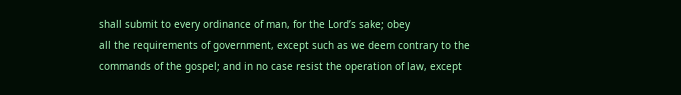shall submit to every ordinance of man, for the Lord’s sake; obey
all the requirements of government, except such as we deem contrary to the
commands of the gospel; and in no case resist the operation of law, except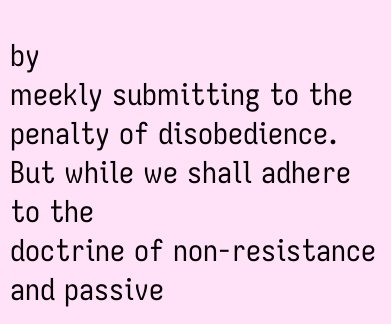by
meekly submitting to the penalty of disobedience.
But while we shall adhere to the
doctrine of non-resistance and passive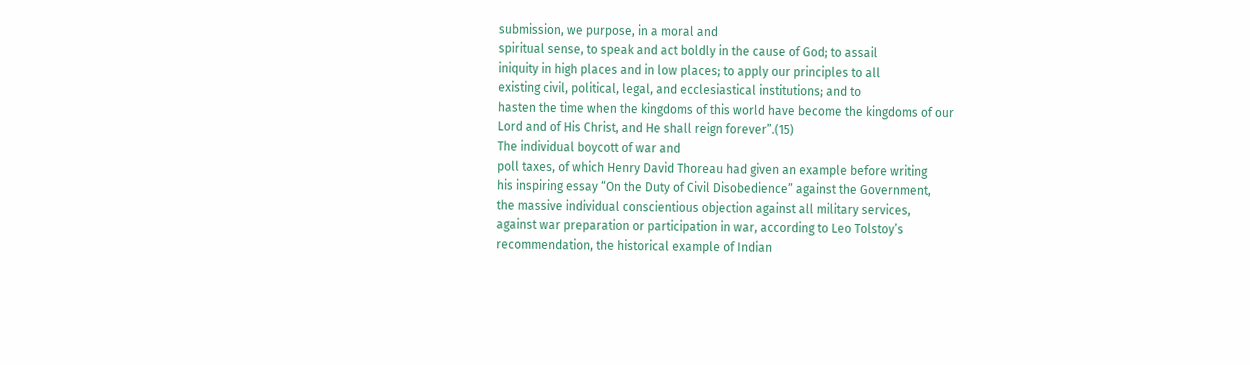submission, we purpose, in a moral and
spiritual sense, to speak and act boldly in the cause of God; to assail
iniquity in high places and in low places; to apply our principles to all
existing civil, political, legal, and ecclesiastical institutions; and to
hasten the time when the kingdoms of this world have become the kingdoms of our
Lord and of His Christ, and He shall reign forever”.(15)
The individual boycott of war and
poll taxes, of which Henry David Thoreau had given an example before writing
his inspiring essay “On the Duty of Civil Disobedience” against the Government,
the massive individual conscientious objection against all military services,
against war preparation or participation in war, according to Leo Tolstoy’s
recommendation, the historical example of Indian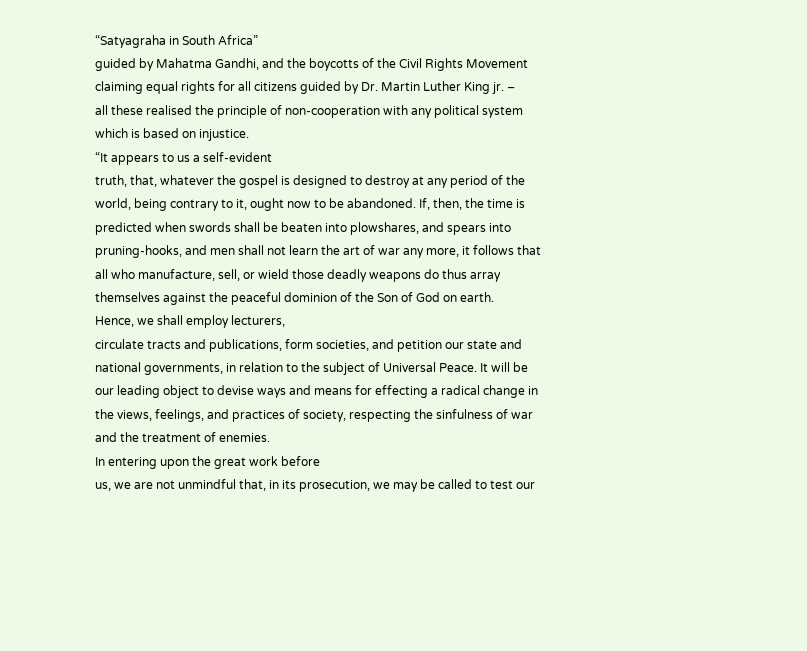“Satyagraha in South Africa”
guided by Mahatma Gandhi, and the boycotts of the Civil Rights Movement
claiming equal rights for all citizens guided by Dr. Martin Luther King jr. –
all these realised the principle of non-cooperation with any political system
which is based on injustice.
“It appears to us a self-evident
truth, that, whatever the gospel is designed to destroy at any period of the
world, being contrary to it, ought now to be abandoned. If, then, the time is
predicted when swords shall be beaten into plowshares, and spears into
pruning-hooks, and men shall not learn the art of war any more, it follows that
all who manufacture, sell, or wield those deadly weapons do thus array
themselves against the peaceful dominion of the Son of God on earth.
Hence, we shall employ lecturers,
circulate tracts and publications, form societies, and petition our state and
national governments, in relation to the subject of Universal Peace. It will be
our leading object to devise ways and means for effecting a radical change in
the views, feelings, and practices of society, respecting the sinfulness of war
and the treatment of enemies.
In entering upon the great work before
us, we are not unmindful that, in its prosecution, we may be called to test our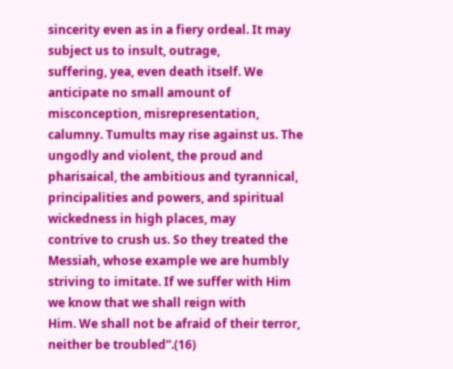sincerity even as in a fiery ordeal. It may subject us to insult, outrage,
suffering, yea, even death itself. We anticipate no small amount of
misconception, misrepresentation, calumny. Tumults may rise against us. The
ungodly and violent, the proud and pharisaical, the ambitious and tyrannical,
principalities and powers, and spiritual wickedness in high places, may
contrive to crush us. So they treated the Messiah, whose example we are humbly
striving to imitate. If we suffer with Him we know that we shall reign with
Him. We shall not be afraid of their terror, neither be troubled”.(16)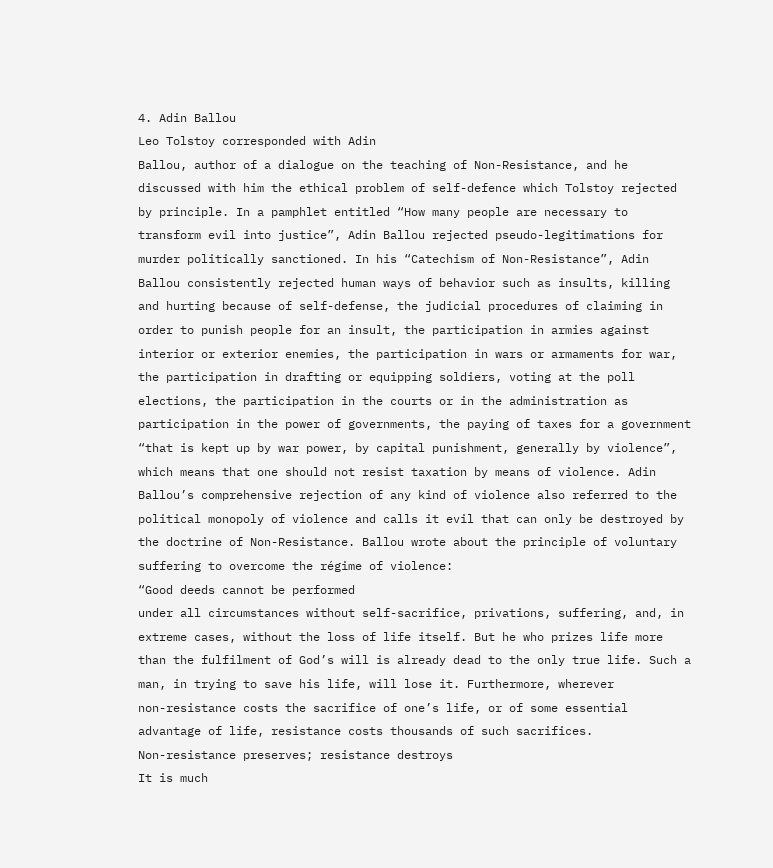4. Adin Ballou
Leo Tolstoy corresponded with Adin
Ballou, author of a dialogue on the teaching of Non-Resistance, and he
discussed with him the ethical problem of self-defence which Tolstoy rejected
by principle. In a pamphlet entitled “How many people are necessary to
transform evil into justice”, Adin Ballou rejected pseudo-legitimations for
murder politically sanctioned. In his “Catechism of Non-Resistance”, Adin
Ballou consistently rejected human ways of behavior such as insults, killing
and hurting because of self-defense, the judicial procedures of claiming in
order to punish people for an insult, the participation in armies against
interior or exterior enemies, the participation in wars or armaments for war,
the participation in drafting or equipping soldiers, voting at the poll
elections, the participation in the courts or in the administration as
participation in the power of governments, the paying of taxes for a government
“that is kept up by war power, by capital punishment, generally by violence”,
which means that one should not resist taxation by means of violence. Adin
Ballou’s comprehensive rejection of any kind of violence also referred to the
political monopoly of violence and calls it evil that can only be destroyed by
the doctrine of Non-Resistance. Ballou wrote about the principle of voluntary
suffering to overcome the régime of violence:
“Good deeds cannot be performed
under all circumstances without self-sacrifice, privations, suffering, and, in
extreme cases, without the loss of life itself. But he who prizes life more
than the fulfilment of God’s will is already dead to the only true life. Such a
man, in trying to save his life, will lose it. Furthermore, wherever
non-resistance costs the sacrifice of one’s life, or of some essential
advantage of life, resistance costs thousands of such sacrifices.
Non-resistance preserves; resistance destroys
It is much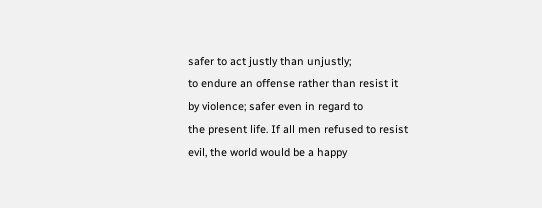safer to act justly than unjustly;
to endure an offense rather than resist it by violence; safer even in regard to
the present life. If all men refused to resist evil, the world would be a happy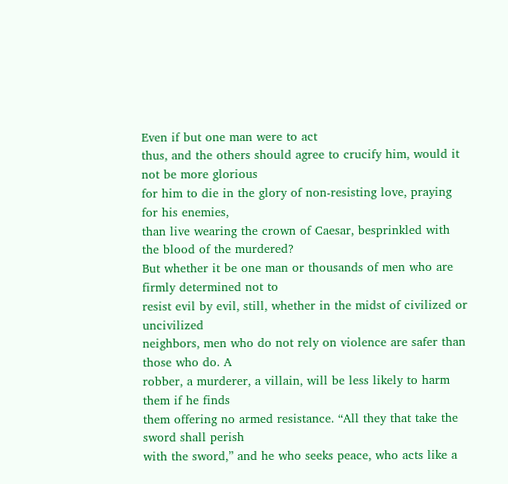Even if but one man were to act
thus, and the others should agree to crucify him, would it not be more glorious
for him to die in the glory of non-resisting love, praying for his enemies,
than live wearing the crown of Caesar, besprinkled with the blood of the murdered?
But whether it be one man or thousands of men who are firmly determined not to
resist evil by evil, still, whether in the midst of civilized or uncivilized
neighbors, men who do not rely on violence are safer than those who do. A
robber, a murderer, a villain, will be less likely to harm them if he finds
them offering no armed resistance. “All they that take the sword shall perish
with the sword,” and he who seeks peace, who acts like a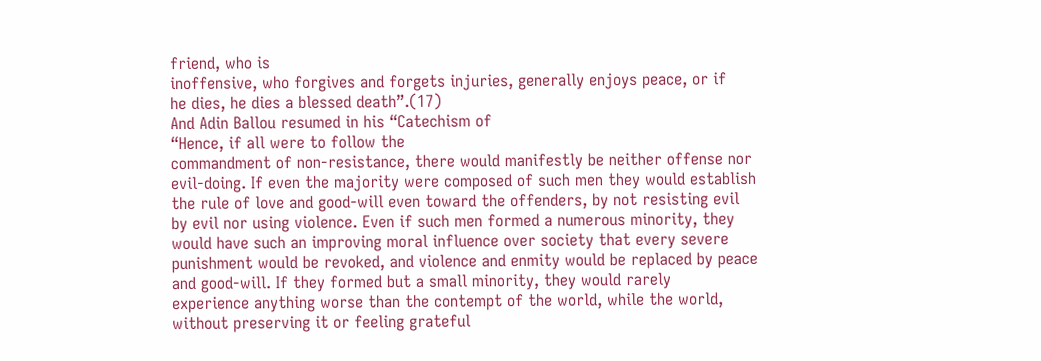friend, who is
inoffensive, who forgives and forgets injuries, generally enjoys peace, or if
he dies, he dies a blessed death”.(17)
And Adin Ballou resumed in his “Catechism of
“Hence, if all were to follow the
commandment of non-resistance, there would manifestly be neither offense nor
evil-doing. If even the majority were composed of such men they would establish
the rule of love and good-will even toward the offenders, by not resisting evil
by evil nor using violence. Even if such men formed a numerous minority, they
would have such an improving moral influence over society that every severe
punishment would be revoked, and violence and enmity would be replaced by peace
and good-will. If they formed but a small minority, they would rarely
experience anything worse than the contempt of the world, while the world,
without preserving it or feeling grateful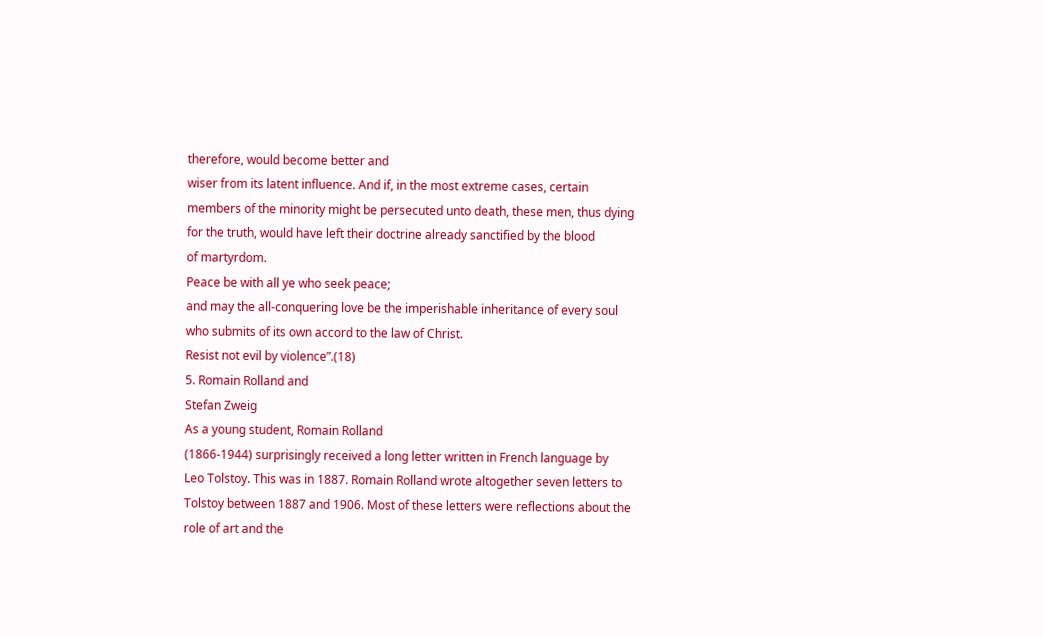therefore, would become better and
wiser from its latent influence. And if, in the most extreme cases, certain
members of the minority might be persecuted unto death, these men, thus dying
for the truth, would have left their doctrine already sanctified by the blood
of martyrdom.
Peace be with all ye who seek peace;
and may the all-conquering love be the imperishable inheritance of every soul
who submits of its own accord to the law of Christ.
Resist not evil by violence”.(18)
5. Romain Rolland and
Stefan Zweig
As a young student, Romain Rolland
(1866-1944) surprisingly received a long letter written in French language by
Leo Tolstoy. This was in 1887. Romain Rolland wrote altogether seven letters to
Tolstoy between 1887 and 1906. Most of these letters were reflections about the
role of art and the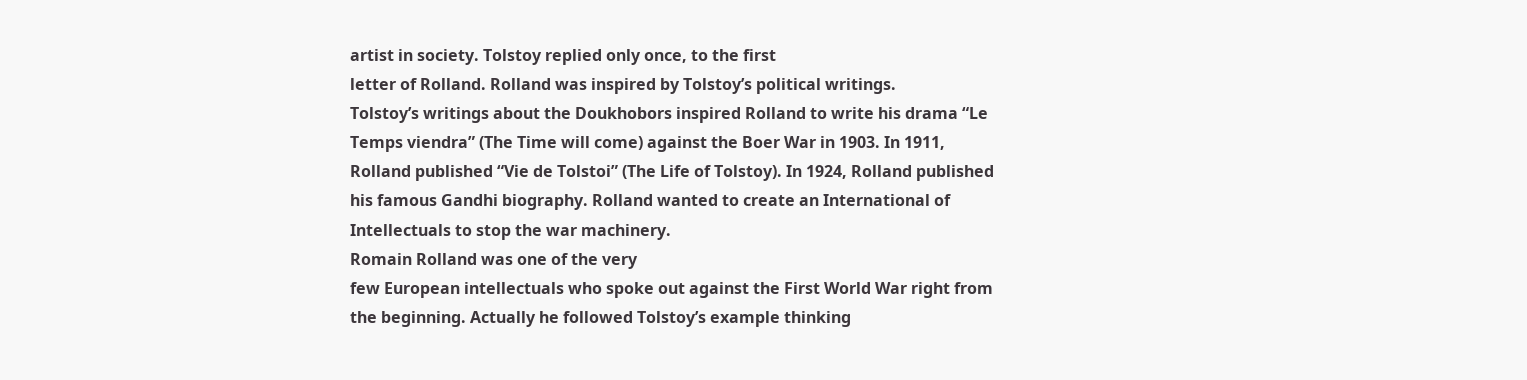artist in society. Tolstoy replied only once, to the first
letter of Rolland. Rolland was inspired by Tolstoy’s political writings.
Tolstoy’s writings about the Doukhobors inspired Rolland to write his drama “Le
Temps viendra” (The Time will come) against the Boer War in 1903. In 1911,
Rolland published “Vie de Tolstoi” (The Life of Tolstoy). In 1924, Rolland published
his famous Gandhi biography. Rolland wanted to create an International of
Intellectuals to stop the war machinery.
Romain Rolland was one of the very
few European intellectuals who spoke out against the First World War right from
the beginning. Actually he followed Tolstoy’s example thinking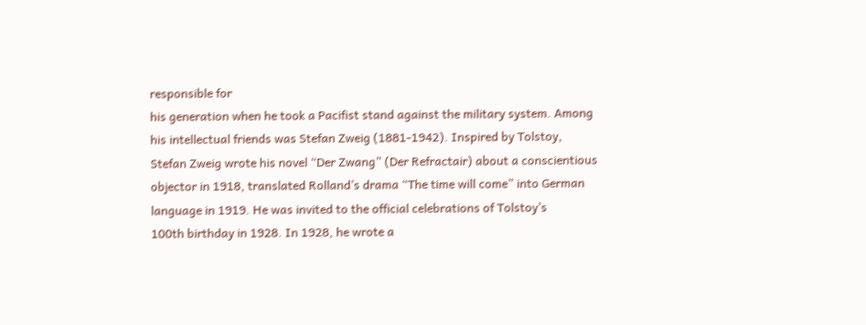responsible for
his generation when he took a Pacifist stand against the military system. Among
his intellectual friends was Stefan Zweig (1881-1942). Inspired by Tolstoy,
Stefan Zweig wrote his novel “Der Zwang” (Der Refractair) about a conscientious
objector in 1918, translated Rolland’s drama “The time will come” into German
language in 1919. He was invited to the official celebrations of Tolstoy’s
100th birthday in 1928. In 1928, he wrote a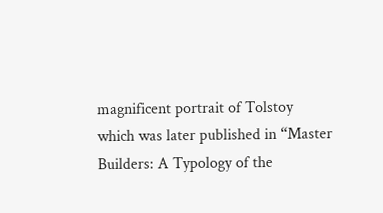magnificent portrait of Tolstoy
which was later published in “Master Builders: A Typology of the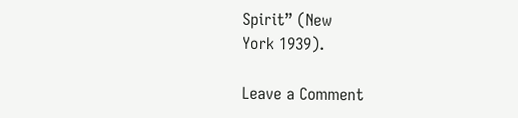Spirit” (New
York 1939).

Leave a Comment